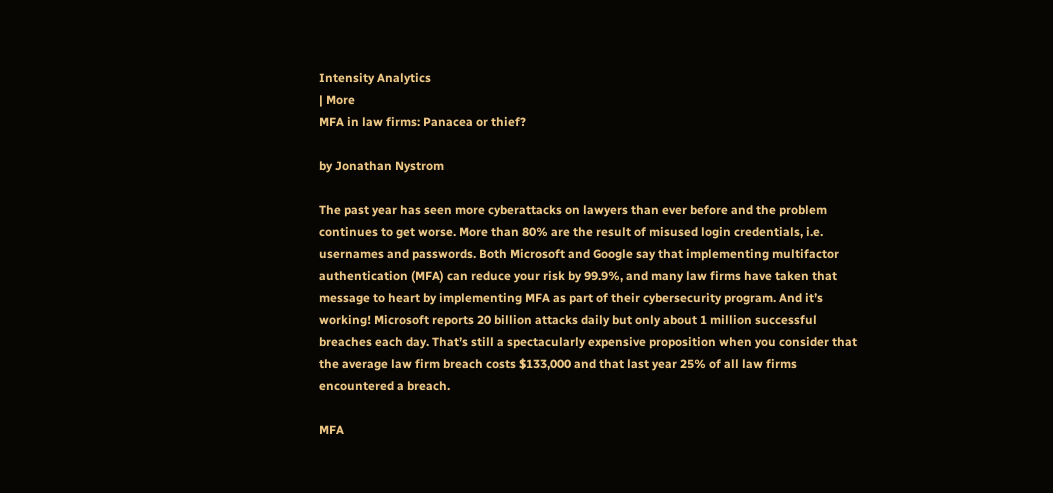Intensity Analytics
| More
MFA in law firms: Panacea or thief?

by Jonathan Nystrom

The past year has seen more cyberattacks on lawyers than ever before and the problem continues to get worse. More than 80% are the result of misused login credentials, i.e. usernames and passwords. Both Microsoft and Google say that implementing multifactor authentication (MFA) can reduce your risk by 99.9%, and many law firms have taken that message to heart by implementing MFA as part of their cybersecurity program. And it’s working! Microsoft reports 20 billion attacks daily but only about 1 million successful breaches each day. That’s still a spectacularly expensive proposition when you consider that the average law firm breach costs $133,000 and that last year 25% of all law firms encountered a breach.

MFA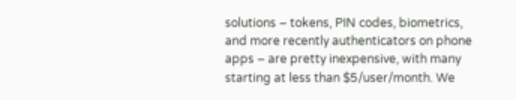solutions – tokens, PIN codes, biometrics, and more recently authenticators on phone apps – are pretty inexpensive, with many starting at less than $5/user/month. We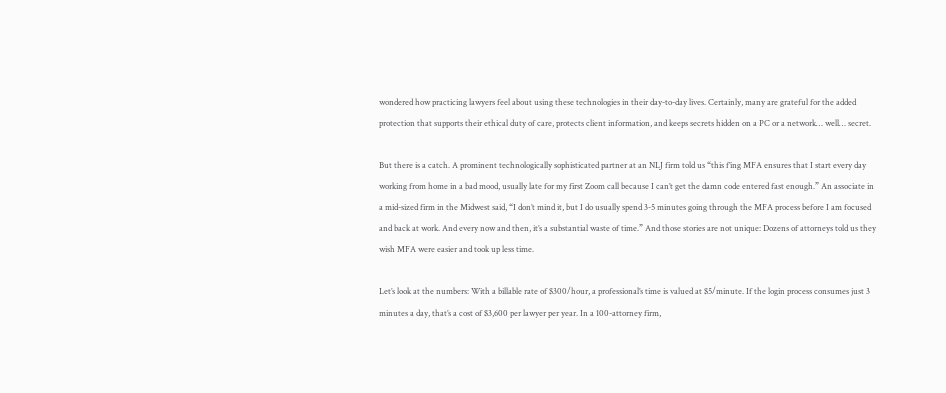wondered how practicing lawyers feel about using these technologies in their day-to-day lives. Certainly, many are grateful for the added protection that supports their ethical duty of care, protects client information, and keeps secrets hidden on a PC or a network… well… secret.

But there is a catch. A prominent technologically sophisticated partner at an NLJ firm told us “this f’ing MFA ensures that I start every day working from home in a bad mood, usually late for my first Zoom call because I can’t get the damn code entered fast enough.” An associate in a mid-sized firm in the Midwest said, “I don’t mind it, but I do usually spend 3-5 minutes going through the MFA process before I am focused and back at work. And every now and then, it’s a substantial waste of time.” And those stories are not unique: Dozens of attorneys told us they wish MFA were easier and took up less time.

Let’s look at the numbers: With a billable rate of $300/hour, a professional’s time is valued at $5/minute. If the login process consumes just 3 minutes a day, that’s a cost of $3,600 per lawyer per year. In a 100-attorney firm,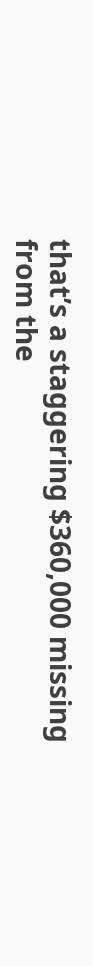that’s a staggering $360,000 missing from the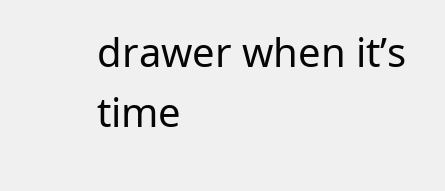drawer when it’s time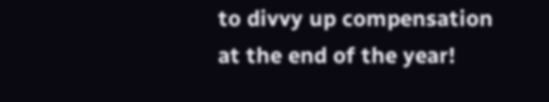to divvy up compensation at the end of the year!